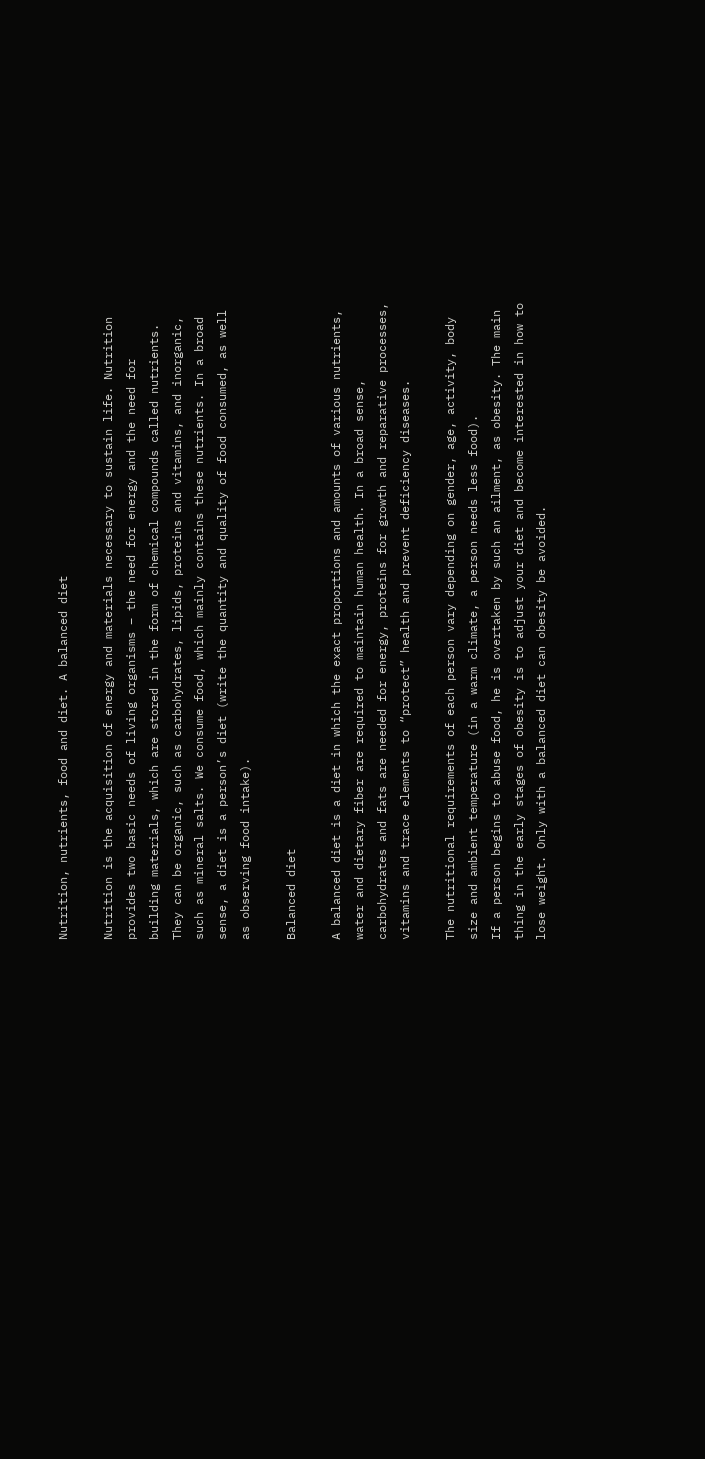Nutrition, nutrients, food and diet. A balanced diet

Nutrition is the acquisition of energy and materials necessary to sustain life. Nutrition provides two basic needs of living organisms – the need for energy and the need for building materials, which are stored in the form of chemical compounds called nutrients. They can be organic, such as carbohydrates, lipids, proteins and vitamins, and inorganic, such as mineral salts. We consume food, which mainly contains these nutrients. In a broad sense, a diet is a person’s diet (write the quantity and quality of food consumed, as well as observing food intake).

Balanced diet

A balanced diet is a diet in which the exact proportions and amounts of various nutrients, water and dietary fiber are required to maintain human health. In a broad sense, carbohydrates and fats are needed for energy, proteins for growth and reparative processes, vitamins and trace elements to “protect” health and prevent deficiency diseases.

The nutritional requirements of each person vary depending on gender, age, activity, body size and ambient temperature (in a warm climate, a person needs less food).
If a person begins to abuse food, he is overtaken by such an ailment, as obesity. The main thing in the early stages of obesity is to adjust your diet and become interested in how to lose weight. Only with a balanced diet can obesity be avoided.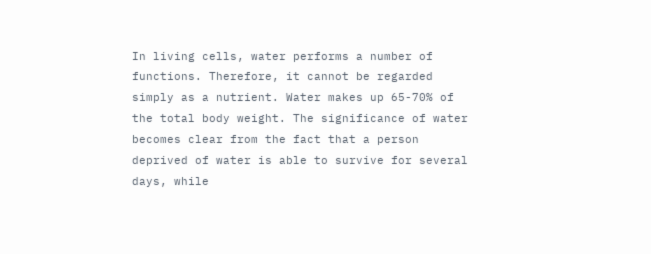In living cells, water performs a number of functions. Therefore, it cannot be regarded simply as a nutrient. Water makes up 65-70% of the total body weight. The significance of water becomes clear from the fact that a person deprived of water is able to survive for several days, while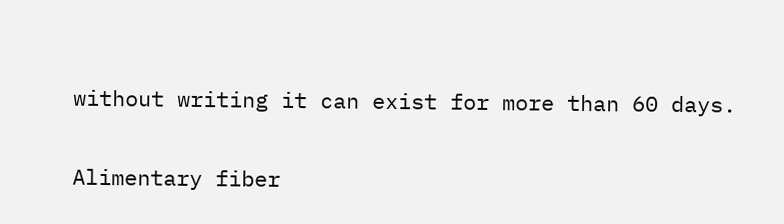without writing it can exist for more than 60 days.

Alimentary fiber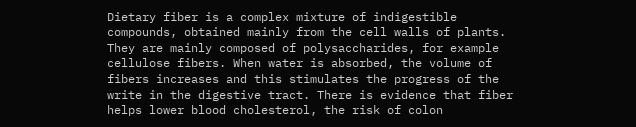Dietary fiber is a complex mixture of indigestible compounds, obtained mainly from the cell walls of plants. They are mainly composed of polysaccharides, for example cellulose fibers. When water is absorbed, the volume of fibers increases and this stimulates the progress of the write in the digestive tract. There is evidence that fiber helps lower blood cholesterol, the risk of colon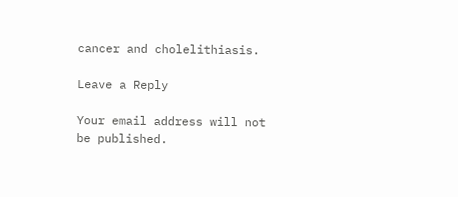cancer and cholelithiasis.

Leave a Reply

Your email address will not be published.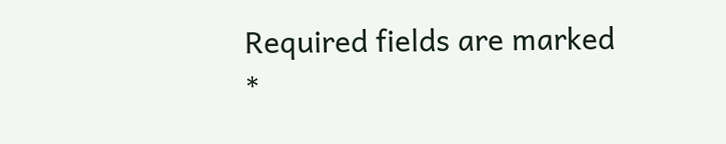Required fields are marked *